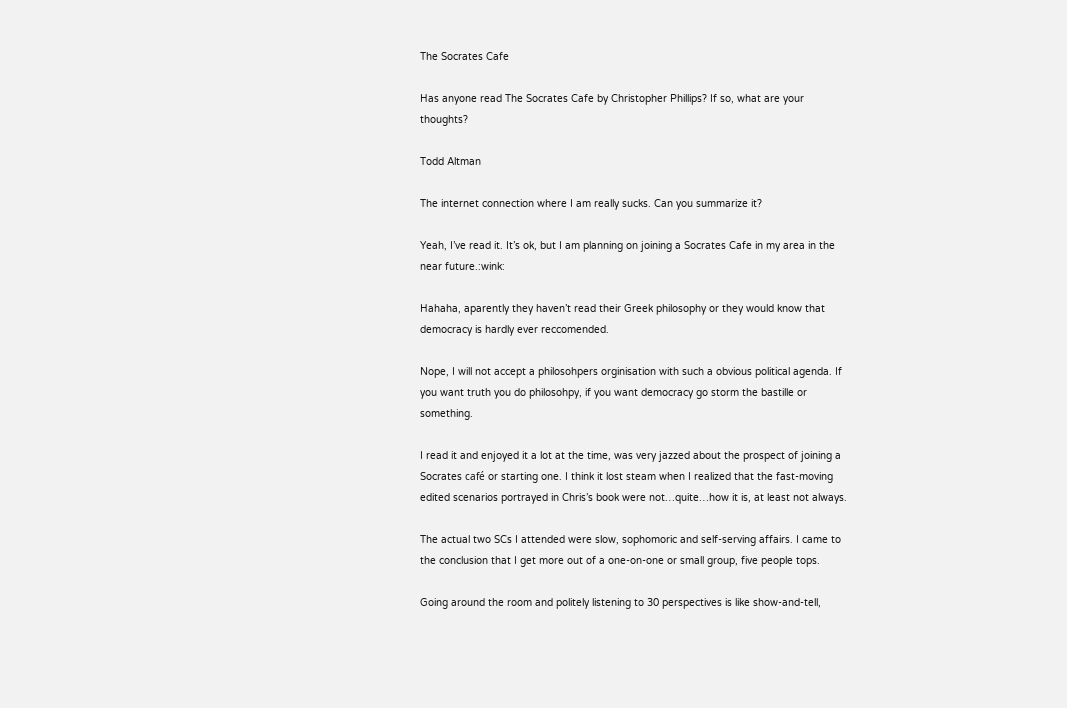The Socrates Cafe

Has anyone read The Socrates Cafe by Christopher Phillips? If so, what are your thoughts?

Todd Altman

The internet connection where I am really sucks. Can you summarize it?

Yeah, I’ve read it. It’s ok, but I am planning on joining a Socrates Cafe in my area in the near future.:wink:

Hahaha, aparently they haven’t read their Greek philosophy or they would know that democracy is hardly ever reccomended.

Nope, I will not accept a philosohpers orginisation with such a obvious political agenda. If you want truth you do philosohpy, if you want democracy go storm the bastille or something.

I read it and enjoyed it a lot at the time, was very jazzed about the prospect of joining a Socrates café or starting one. I think it lost steam when I realized that the fast-moving edited scenarios portrayed in Chris’s book were not…quite…how it is, at least not always.

The actual two SCs I attended were slow, sophomoric and self-serving affairs. I came to the conclusion that I get more out of a one-on-one or small group, five people tops.

Going around the room and politely listening to 30 perspectives is like show-and-tell,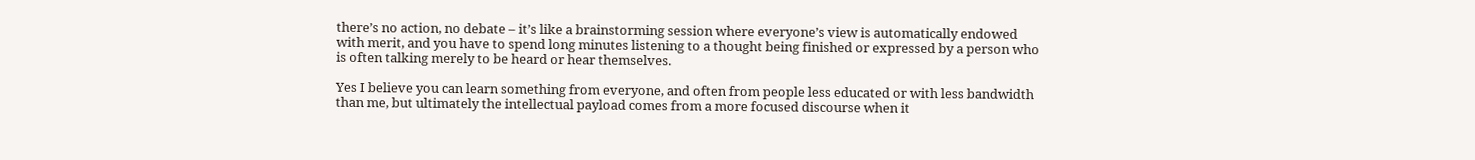there’s no action, no debate – it’s like a brainstorming session where everyone’s view is automatically endowed with merit, and you have to spend long minutes listening to a thought being finished or expressed by a person who is often talking merely to be heard or hear themselves.

Yes I believe you can learn something from everyone, and often from people less educated or with less bandwidth than me, but ultimately the intellectual payload comes from a more focused discourse when it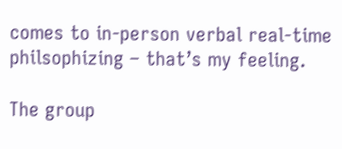comes to in-person verbal real-time philsophizing – that’s my feeling.

The group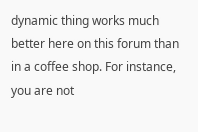dynamic thing works much better here on this forum than in a coffee shop. For instance, you are not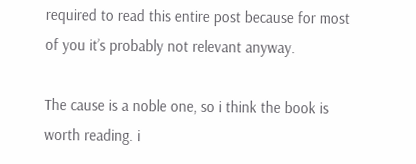required to read this entire post because for most of you it’s probably not relevant anyway.

The cause is a noble one, so i think the book is worth reading. i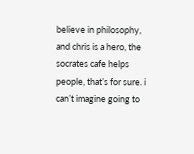believe in philosophy, and chris is a hero, the socrates cafe helps people, that’s for sure. i can’t imagine going to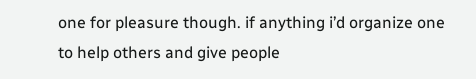one for pleasure though. if anything i’d organize one to help others and give people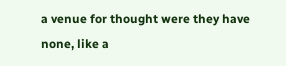a venue for thought were they have none, like a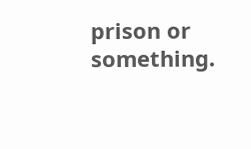prison or something.